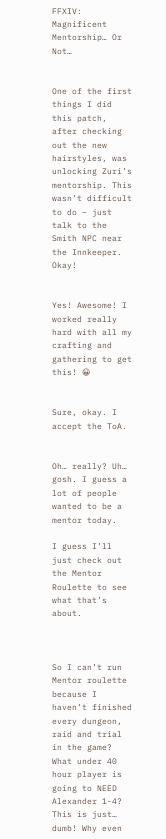FFXIV: Magnificent Mentorship… Or Not…


One of the first things I did this patch, after checking out the new hairstyles, was unlocking Zuri’s mentorship. This wasn’t difficult to do – just talk to the Smith NPC near the Innkeeper. Okay!


Yes! Awesome! I worked really hard with all my crafting and gathering to get this! 😀


Sure, okay. I accept the ToA.


Oh… really? Uh… gosh. I guess a lot of people wanted to be a mentor today.

I guess I’ll just check out the Mentor Roulette to see what that’s about.



So I can’t run Mentor roulette because I haven’t finished every dungeon, raid and trial in the game? What under 40 hour player is going to NEED Alexander 1-4? This is just… dumb! Why even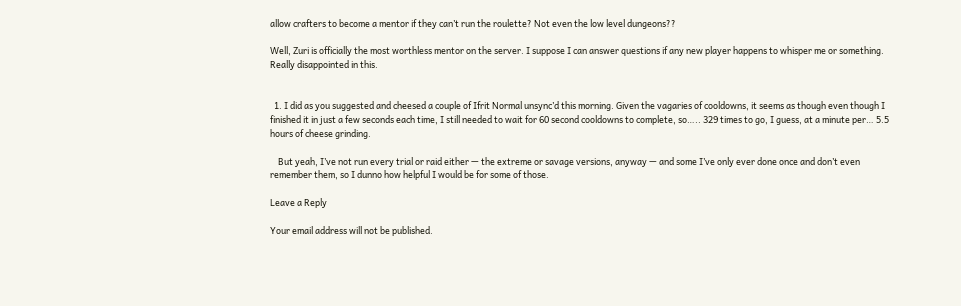allow crafters to become a mentor if they can’t run the roulette? Not even the low level dungeons??

Well, Zuri is officially the most worthless mentor on the server. I suppose I can answer questions if any new player happens to whisper me or something. Really disappointed in this.


  1. I did as you suggested and cheesed a couple of Ifrit Normal unsync’d this morning. Given the vagaries of cooldowns, it seems as though even though I finished it in just a few seconds each time, I still needed to wait for 60 second cooldowns to complete, so….. 329 times to go, I guess, at a minute per… 5.5 hours of cheese grinding.

    But yeah, I’ve not run every trial or raid either — the extreme or savage versions, anyway — and some I’ve only ever done once and don’t even remember them, so I dunno how helpful I would be for some of those.

Leave a Reply

Your email address will not be published.